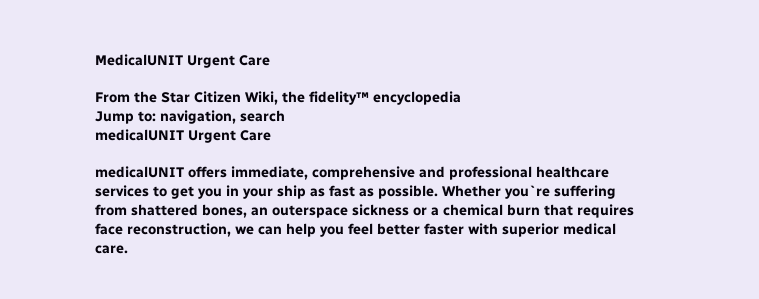MedicalUNIT Urgent Care

From the Star Citizen Wiki, the fidelity™ encyclopedia
Jump to: navigation, search
medicalUNIT Urgent Care

medicalUNIT offers immediate, comprehensive and professional healthcare services to get you in your ship as fast as possible. Whether you`re suffering from shattered bones, an outerspace sickness or a chemical burn that requires face reconstruction, we can help you feel better faster with superior medical care.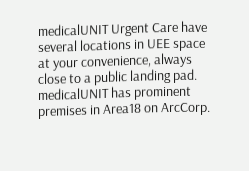medicalUNIT Urgent Care have several locations in UEE space at your convenience, always close to a public landing pad. medicalUNIT has prominent premises in Area18 on ArcCorp.